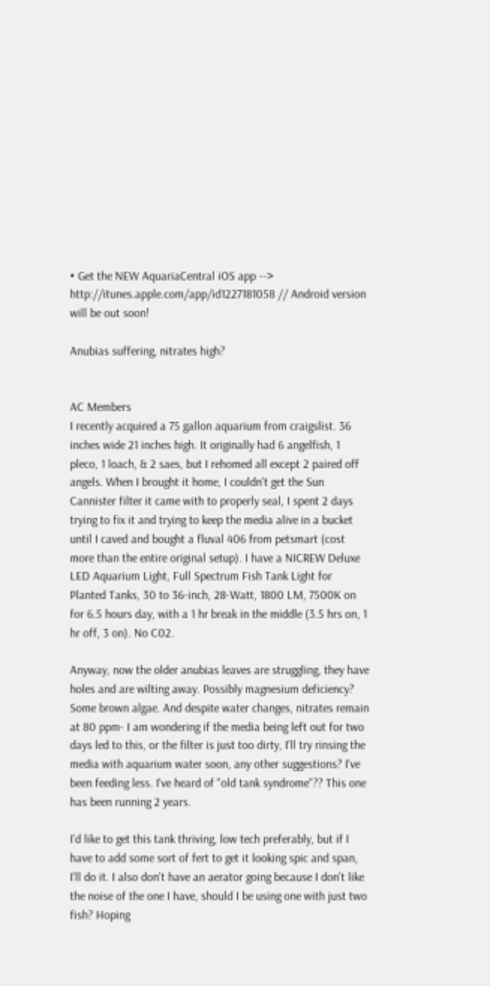• Get the NEW AquariaCentral iOS app --> http://itunes.apple.com/app/id1227181058 // Android version will be out soon!

Anubias suffering, nitrates high?


AC Members
I recently acquired a 75 gallon aquarium from craigslist. 36 inches wide 21 inches high. It originally had 6 angelfish, 1 pleco, 1 loach, & 2 saes, but I rehomed all except 2 paired off angels. When I brought it home, I couldn't get the Sun Cannister filter it came with to properly seal, I spent 2 days trying to fix it and trying to keep the media alive in a bucket until I caved and bought a fluval 406 from petsmart (cost more than the entire original setup). I have a NICREW Deluxe LED Aquarium Light, Full Spectrum Fish Tank Light for Planted Tanks, 30 to 36-inch, 28-Watt, 1800 LM, 7500K on for 6.5 hours day, with a 1 hr break in the middle (3.5 hrs on, 1 hr off, 3 on). No C02.

Anyway, now the older anubias leaves are struggling, they have holes and are wilting away. Possibly magnesium deficiency? Some brown algae. And despite water changes, nitrates remain at 80 ppm- I am wondering if the media being left out for two days led to this, or the filter is just too dirty, I'll try rinsing the media with aquarium water soon, any other suggestions? I've been feeding less. I've heard of "old tank syndrome"?? This one has been running 2 years.

I'd like to get this tank thriving, low tech preferably, but if I have to add some sort of fert to get it looking spic and span, I'll do it. I also don't have an aerator going because I don't like the noise of the one I have, should I be using one with just two fish? Hoping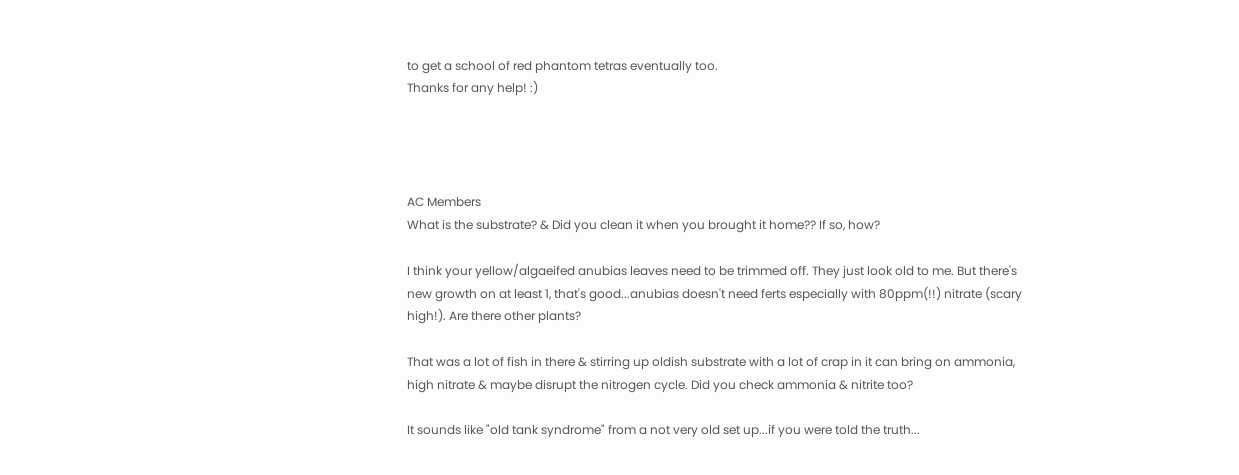to get a school of red phantom tetras eventually too.
Thanks for any help! :)




AC Members
What is the substrate? & Did you clean it when you brought it home?? If so, how?

I think your yellow/algaeifed anubias leaves need to be trimmed off. They just look old to me. But there's new growth on at least 1, that's good...anubias doesn't need ferts especially with 80ppm(!!) nitrate (scary high!). Are there other plants?

That was a lot of fish in there & stirring up oldish substrate with a lot of crap in it can bring on ammonia, high nitrate & maybe disrupt the nitrogen cycle. Did you check ammonia & nitrite too?

It sounds like "old tank syndrome" from a not very old set up...if you were told the truth...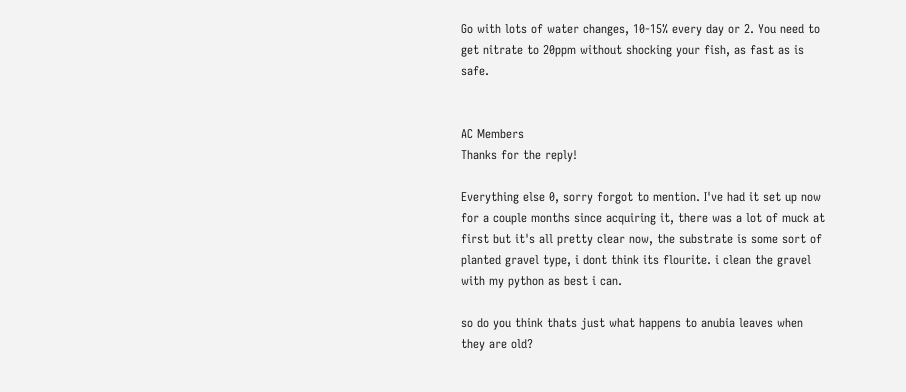Go with lots of water changes, 10-15% every day or 2. You need to get nitrate to 20ppm without shocking your fish, as fast as is safe.


AC Members
Thanks for the reply!

Everything else 0, sorry forgot to mention. I've had it set up now for a couple months since acquiring it, there was a lot of muck at first but it's all pretty clear now, the substrate is some sort of planted gravel type, i dont think its flourite. i clean the gravel with my python as best i can.

so do you think thats just what happens to anubia leaves when they are old?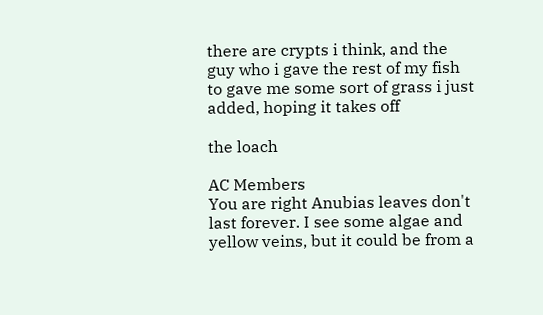there are crypts i think, and the guy who i gave the rest of my fish to gave me some sort of grass i just added, hoping it takes off

the loach

AC Members
You are right Anubias leaves don't last forever. I see some algae and yellow veins, but it could be from a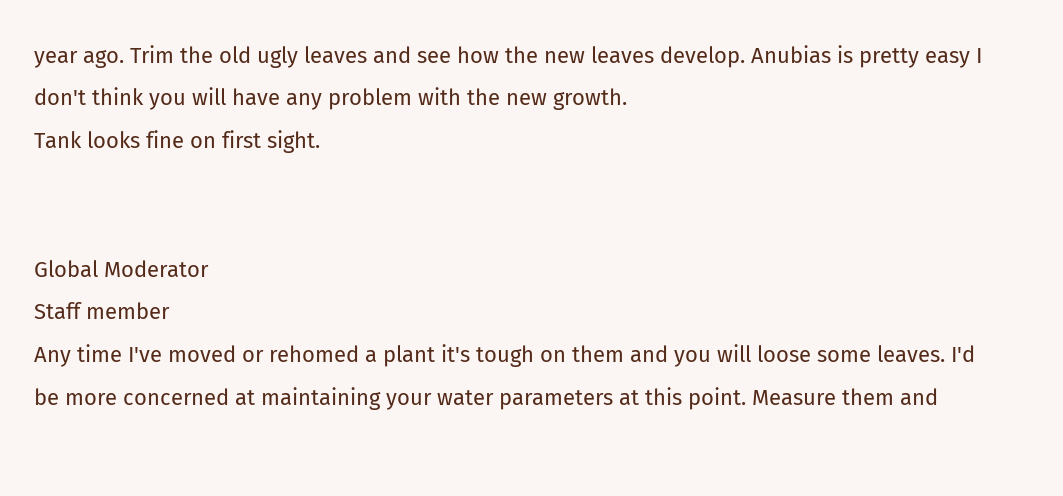year ago. Trim the old ugly leaves and see how the new leaves develop. Anubias is pretty easy I don't think you will have any problem with the new growth.
Tank looks fine on first sight.


Global Moderator
Staff member
Any time I've moved or rehomed a plant it's tough on them and you will loose some leaves. I'd be more concerned at maintaining your water parameters at this point. Measure them and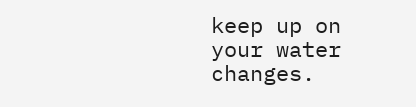keep up on your water changes.